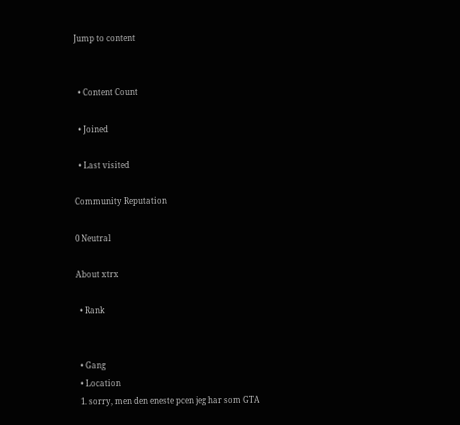Jump to content


  • Content Count

  • Joined

  • Last visited

Community Reputation

0 Neutral

About xtrx

  • Rank


  • Gang
  • Location
  1. sorry, men den eneste pcen jeg har som GTA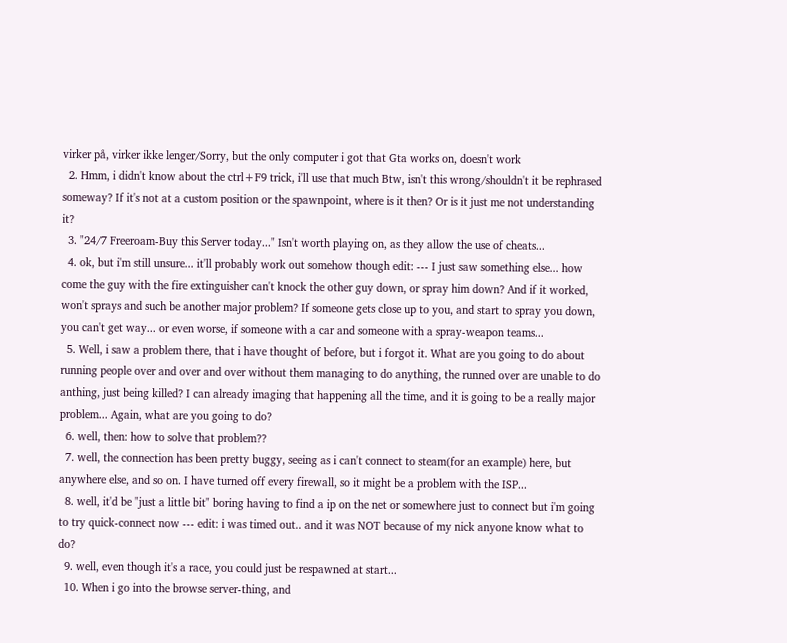virker på, virker ikke lenger/Sorry, but the only computer i got that Gta works on, doesn't work
  2. Hmm, i didn't know about the ctrl+F9 trick, i'll use that much Btw, isn't this wrong/shouldn't it be rephrased someway? If it's not at a custom position or the spawnpoint, where is it then? Or is it just me not understanding it?
  3. "24/7 Freeroam-Buy this Server today..." Isn't worth playing on, as they allow the use of cheats...
  4. ok, but i'm still unsure... it'll probably work out somehow though edit: --- I just saw something else... how come the guy with the fire extinguisher can't knock the other guy down, or spray him down? And if it worked, won't sprays and such be another major problem? If someone gets close up to you, and start to spray you down, you can't get way... or even worse, if someone with a car and someone with a spray-weapon teams...
  5. Well, i saw a problem there, that i have thought of before, but i forgot it. What are you going to do about running people over and over and over without them managing to do anything, the runned over are unable to do anthing, just being killed? I can already imaging that happening all the time, and it is going to be a really major problem... Again, what are you going to do?
  6. well, then: how to solve that problem??
  7. well, the connection has been pretty buggy, seeing as i can't connect to steam(for an example) here, but anywhere else, and so on. I have turned off every firewall, so it might be a problem with the ISP...
  8. well, it'd be "just a little bit" boring having to find a ip on the net or somewhere just to connect but i'm going to try quick-connect now --- edit: i was timed out.. and it was NOT because of my nick anyone know what to do?
  9. well, even though it's a race, you could just be respawned at start...
  10. When i go into the browse server-thing, and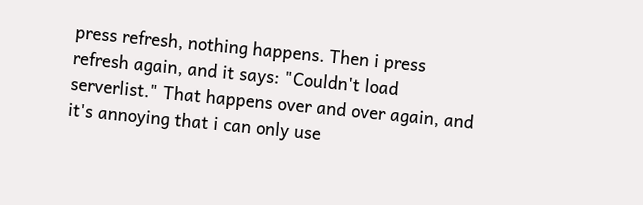press refresh, nothing happens. Then i press refresh again, and it says: "Couldn't load serverlist." That happens over and over again, and it's annoying that i can only use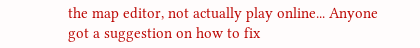the map editor, not actually play online... Anyone got a suggestion on how to fix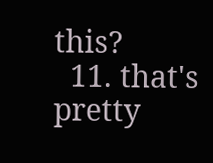this?
  11. that's pretty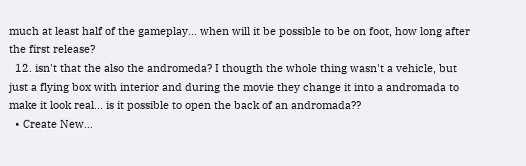much at least half of the gameplay... when will it be possible to be on foot, how long after the first release?
  12. isn't that the also the andromeda? I thougth the whole thing wasn't a vehicle, but just a flying box with interior and during the movie they change it into a andromada to make it look real... is it possible to open the back of an andromada??
  • Create New...